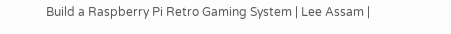Build a Raspberry Pi Retro Gaming System | Lee Assam |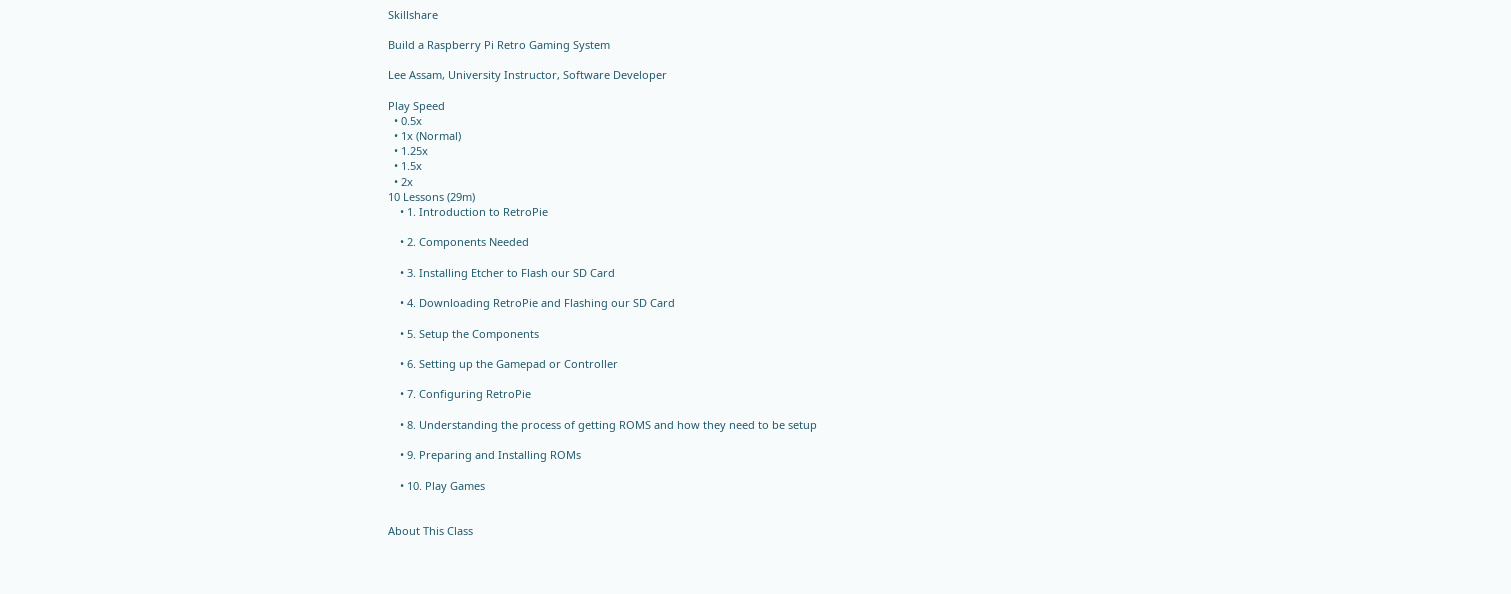Skillshare

Build a Raspberry Pi Retro Gaming System

Lee Assam, University Instructor, Software Developer

Play Speed
  • 0.5x
  • 1x (Normal)
  • 1.25x
  • 1.5x
  • 2x
10 Lessons (29m)
    • 1. Introduction to RetroPie

    • 2. Components Needed

    • 3. Installing Etcher to Flash our SD Card

    • 4. Downloading RetroPie and Flashing our SD Card

    • 5. Setup the Components

    • 6. Setting up the Gamepad or Controller

    • 7. Configuring RetroPie

    • 8. Understanding the process of getting ROMS and how they need to be setup

    • 9. Preparing and Installing ROMs

    • 10. Play Games


About This Class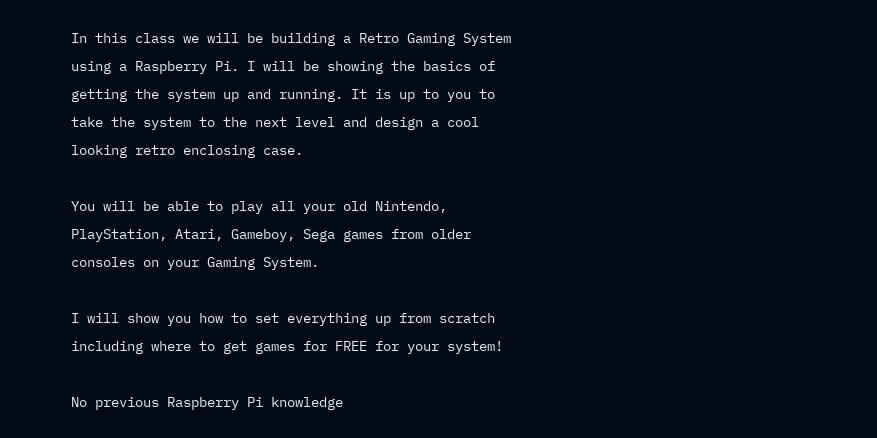In this class we will be building a Retro Gaming System using a Raspberry Pi. I will be showing the basics of getting the system up and running. It is up to you to take the system to the next level and design a cool looking retro enclosing case.

You will be able to play all your old Nintendo, PlayStation, Atari, Gameboy, Sega games from older consoles on your Gaming System.

I will show you how to set everything up from scratch including where to get games for FREE for your system!

No previous Raspberry Pi knowledge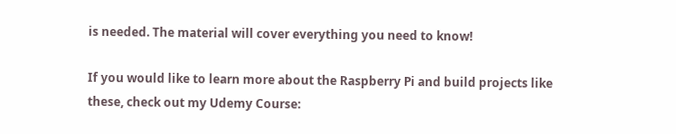is needed. The material will cover everything you need to know!

If you would like to learn more about the Raspberry Pi and build projects like these, check out my Udemy Course: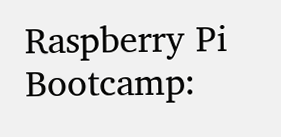Raspberry Pi Bootcamp: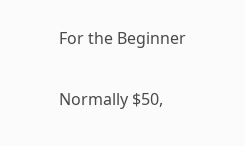For the Beginner

Normally $50,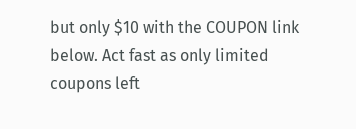but only $10 with the COUPON link below. Act fast as only limited coupons left